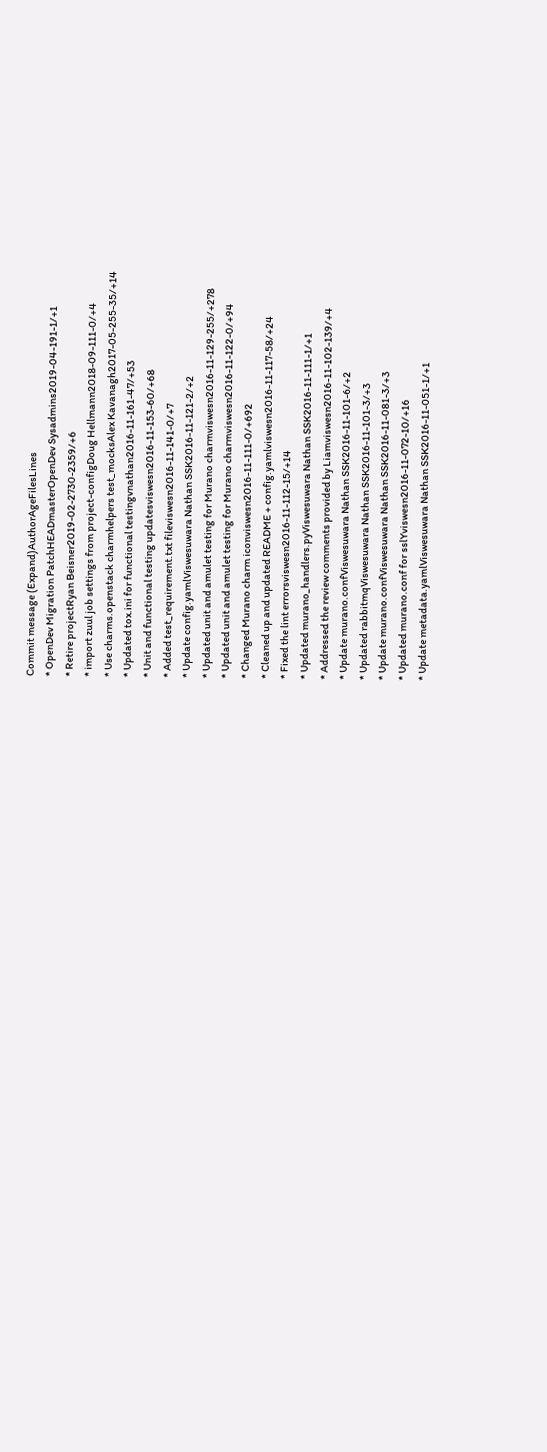Commit message (Expand)AuthorAgeFilesLines
* OpenDev Migration PatchHEADmasterOpenDev Sysadmins2019-04-191-1/+1
* Retire projectRyan Beisner2019-02-2730-2359/+6
* import zuul job settings from project-configDoug Hellmann2018-09-111-0/+4
* Use charms.openstack charmhelpers test_mocksAlex Kavanagh2017-05-255-35/+14
* Updated tox.ini for functional testingvnathan2016-11-161-47/+53
* Unit and functional testing updatesviswesn2016-11-153-60/+68
* Added test_requirement.txt fileviswesn2016-11-141-0/+7
* Update config.yamlViswesuwara Nathan SSK2016-11-121-2/+2
* Updated unit and amulet testing for Murano charmviswesn2016-11-129-255/+278
* Updated unit and amulet testing for Murano charmviswesn2016-11-122-0/+94
* Changed Murano charm iconviswesn2016-11-111-0/+692
* Cleaned up and updated README + config.yamlviswesn2016-11-117-58/+24
* Fixed the lint errorsviswesn2016-11-112-15/+14
* Updated murano_handlers.pyViswesuwara Nathan SSK2016-11-111-1/+1
* Addressed the review comments provided by Liamviswesn2016-11-102-139/+4
* Update murano.confViswesuwara Nathan SSK2016-11-101-6/+2
* Updated rabbitmqViswesuwara Nathan SSK2016-11-101-3/+3
* Update murano.confViswesuwara Nathan SSK2016-11-081-3/+3
* Updated murano.conf for sslYviswesn2016-11-072-10/+16
* Update metadata.yamlViswesuwara Nathan SSK2016-11-051-1/+1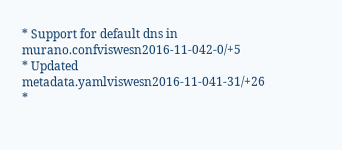* Support for default dns in murano.confviswesn2016-11-042-0/+5
* Updated metadata.yamlviswesn2016-11-041-31/+26
*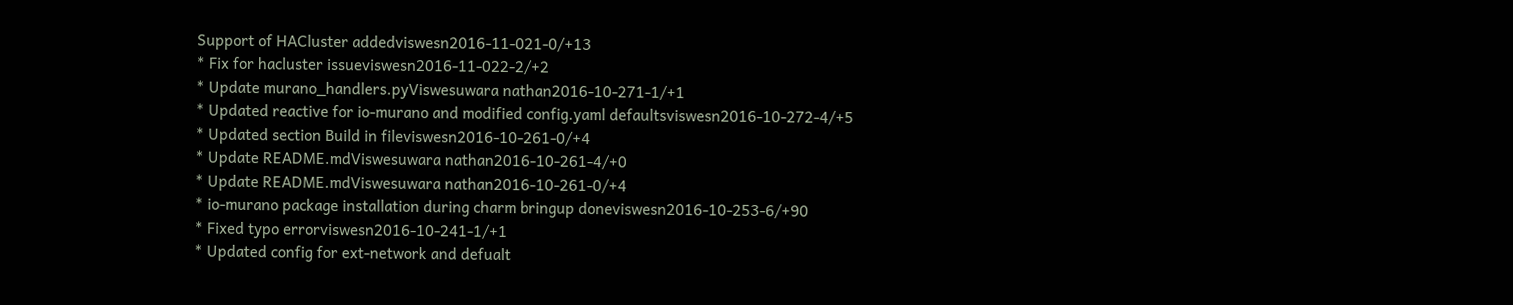Support of HACluster addedviswesn2016-11-021-0/+13
* Fix for hacluster issueviswesn2016-11-022-2/+2
* Update murano_handlers.pyViswesuwara nathan2016-10-271-1/+1
* Updated reactive for io-murano and modified config.yaml defaultsviswesn2016-10-272-4/+5
* Updated section Build in fileviswesn2016-10-261-0/+4
* Update README.mdViswesuwara nathan2016-10-261-4/+0
* Update README.mdViswesuwara nathan2016-10-261-0/+4
* io-murano package installation during charm bringup doneviswesn2016-10-253-6/+90
* Fixed typo errorviswesn2016-10-241-1/+1
* Updated config for ext-network and defualt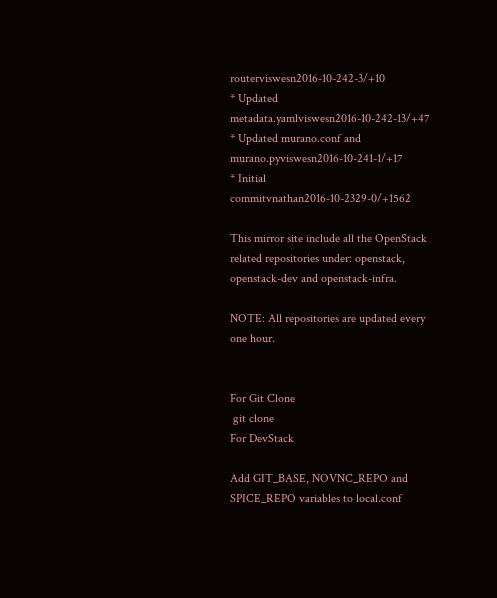routerviswesn2016-10-242-3/+10
* Updated metadata.yamlviswesn2016-10-242-13/+47
* Updated murano.conf and murano.pyviswesn2016-10-241-1/+17
* Initial commitvnathan2016-10-2329-0/+1562

This mirror site include all the OpenStack related repositories under: openstack, openstack-dev and openstack-infra.

NOTE: All repositories are updated every one hour.


For Git Clone
 git clone
For DevStack

Add GIT_BASE, NOVNC_REPO and SPICE_REPO variables to local.conf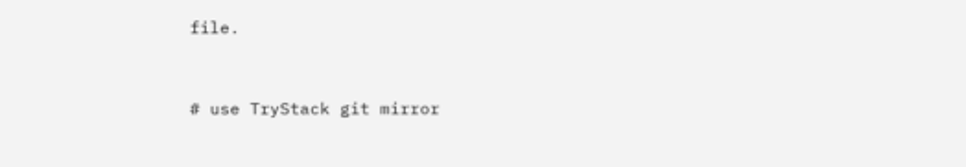file.


# use TryStack git mirror